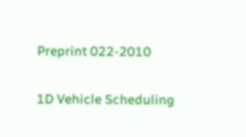Preprint 022-2010

1D Vehicle Scheduling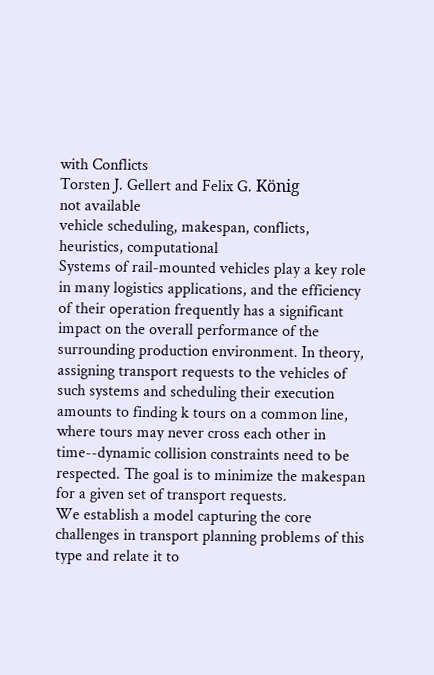with Conflicts
Torsten J. Gellert and Felix G. König
not available
vehicle scheduling, makespan, conflicts, heuristics, computational
Systems of rail-mounted vehicles play a key role in many logistics applications, and the efficiency of their operation frequently has a significant impact on the overall performance of the surrounding production environment. In theory, assigning transport requests to the vehicles of such systems and scheduling their execution amounts to finding k tours on a common line, where tours may never cross each other in time--dynamic collision constraints need to be respected. The goal is to minimize the makespan for a given set of transport requests.
We establish a model capturing the core challenges in transport planning problems of this type and relate it to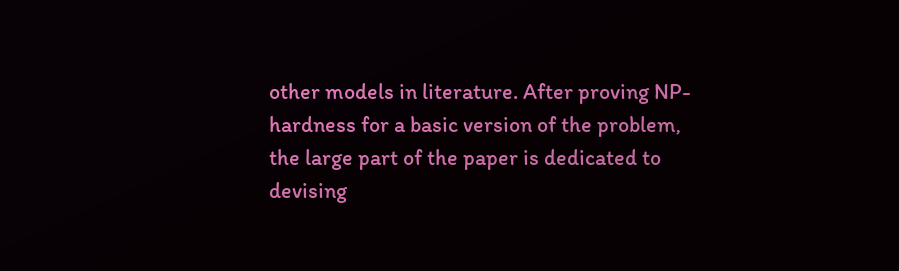other models in literature. After proving NP-hardness for a basic version of the problem, the large part of the paper is dedicated to devising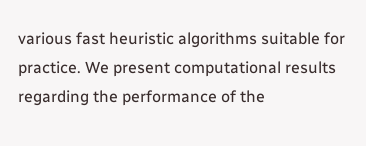various fast heuristic algorithms suitable for practice. We present computational results regarding the performance of the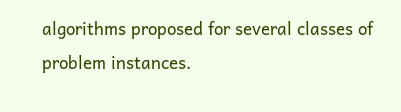algorithms proposed for several classes of problem instances.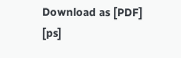Download as [PDF] [ps]